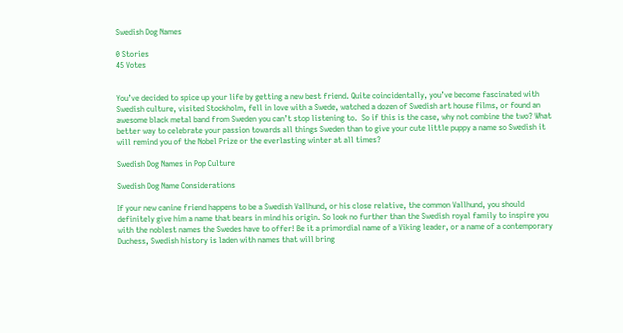Swedish Dog Names

0 Stories
45 Votes


You’ve decided to spice up your life by getting a new best friend. Quite coincidentally, you’ve become fascinated with Swedish culture, visited Stockholm, fell in love with a Swede, watched a dozen of Swedish art house films, or found an awesome black metal band from Sweden you can’t stop listening to.  So if this is the case, why not combine the two? What better way to celebrate your passion towards all things Sweden than to give your cute little puppy a name so Swedish it will remind you of the Nobel Prize or the everlasting winter at all times?

Swedish Dog Names in Pop Culture

Swedish Dog Name Considerations

If your new canine friend happens to be a Swedish Vallhund, or his close relative, the common Vallhund, you should definitely give him a name that bears in mind his origin. So look no further than the Swedish royal family to inspire you with the noblest names the Swedes have to offer! Be it a primordial name of a Viking leader, or a name of a contemporary Duchess, Swedish history is laden with names that will bring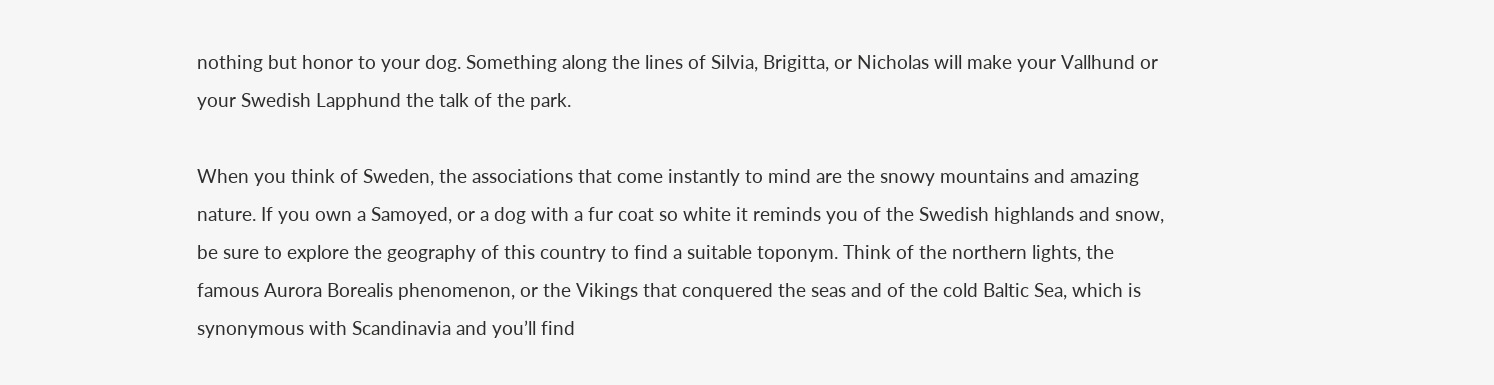nothing but honor to your dog. Something along the lines of Silvia, Brigitta, or Nicholas will make your Vallhund or your Swedish Lapphund the talk of the park.

When you think of Sweden, the associations that come instantly to mind are the snowy mountains and amazing nature. If you own a Samoyed, or a dog with a fur coat so white it reminds you of the Swedish highlands and snow, be sure to explore the geography of this country to find a suitable toponym. Think of the northern lights, the famous Aurora Borealis phenomenon, or the Vikings that conquered the seas and of the cold Baltic Sea, which is synonymous with Scandinavia and you’ll find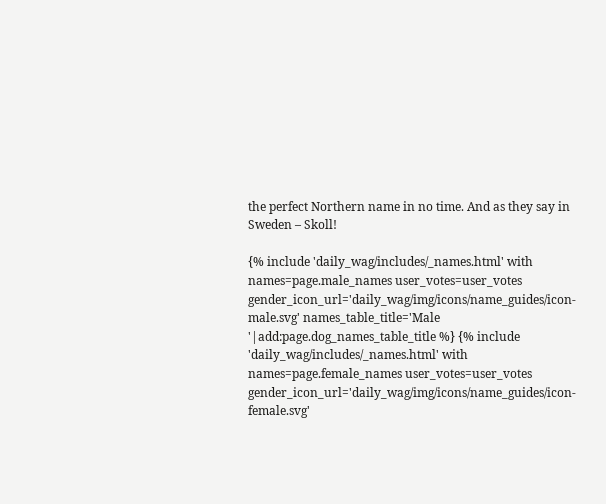the perfect Northern name in no time. And as they say in Sweden – Skoll!

{% include 'daily_wag/includes/_names.html' with names=page.male_names user_votes=user_votes gender_icon_url='daily_wag/img/icons/name_guides/icon-male.svg' names_table_title='Male '|add:page.dog_names_table_title %} {% include 'daily_wag/includes/_names.html' with names=page.female_names user_votes=user_votes gender_icon_url='daily_wag/img/icons/name_guides/icon-female.svg'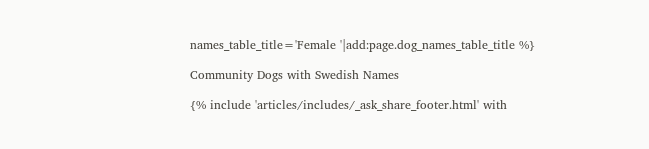names_table_title='Female '|add:page.dog_names_table_title %}

Community Dogs with Swedish Names

{% include 'articles/includes/_ask_share_footer.html' with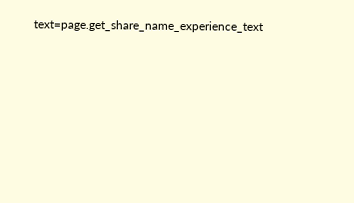text=page.get_share_name_experience_text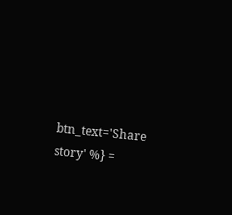btn_text='Share story' %} =